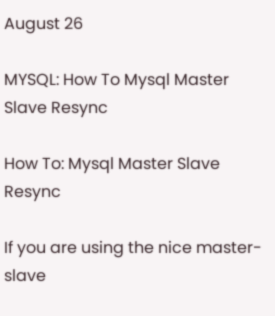August 26

MYSQL: How To Mysql Master Slave Resync

How To: Mysql Master Slave Resync

If you are using the nice master-slave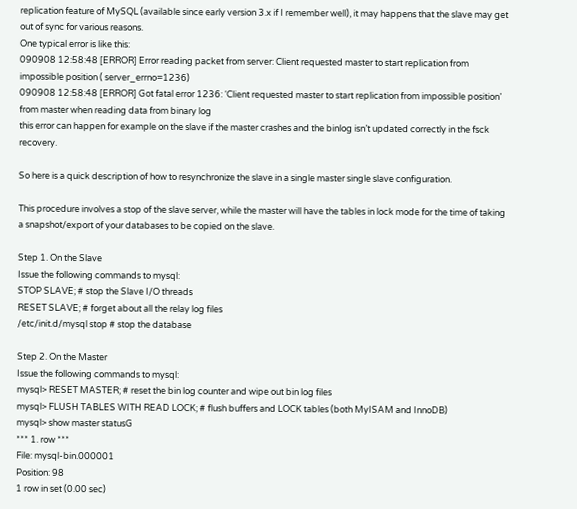replication feature of MySQL (available since early version 3.x if I remember well), it may happens that the slave may get out of sync for various reasons.
One typical error is like this:
090908 12:58:48 [ERROR] Error reading packet from server: Client requested master to start replication from impossible position ( server_errno=1236)
090908 12:58:48 [ERROR] Got fatal error 1236: ‘Client requested master to start replication from impossible position’ from master when reading data from binary log
this error can happen for example on the slave if the master crashes and the binlog isn’t updated correctly in the fsck recovery.

So here is a quick description of how to resynchronize the slave in a single master single slave configuration.

This procedure involves a stop of the slave server, while the master will have the tables in lock mode for the time of taking a snapshot/export of your databases to be copied on the slave.

Step 1. On the Slave
Issue the following commands to mysql:
STOP SLAVE; # stop the Slave I/O threads
RESET SLAVE; # forget about all the relay log files
/etc/init.d/mysql stop # stop the database

Step 2. On the Master
Issue the following commands to mysql:
mysql> RESET MASTER; # reset the bin log counter and wipe out bin log files
mysql> FLUSH TABLES WITH READ LOCK; # flush buffers and LOCK tables (both MyISAM and InnoDB)
mysql> show master statusG
*** 1. row ***
File: mysql-bin.000001
Position: 98
1 row in set (0.00 sec)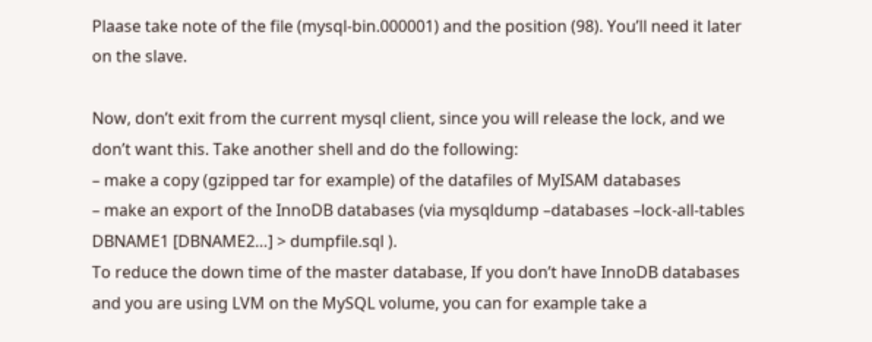Plaase take note of the file (mysql-bin.000001) and the position (98). You’ll need it later on the slave.

Now, don’t exit from the current mysql client, since you will release the lock, and we don’t want this. Take another shell and do the following:
– make a copy (gzipped tar for example) of the datafiles of MyISAM databases
– make an export of the InnoDB databases (via mysqldump –databases –lock-all-tables DBNAME1 [DBNAME2…] > dumpfile.sql ).
To reduce the down time of the master database, If you don’t have InnoDB databases and you are using LVM on the MySQL volume, you can for example take a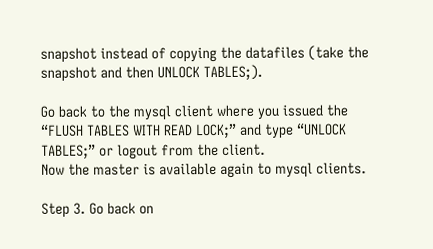snapshot instead of copying the datafiles (take the snapshot and then UNLOCK TABLES;).

Go back to the mysql client where you issued the “FLUSH TABLES WITH READ LOCK;” and type “UNLOCK TABLES;” or logout from the client.
Now the master is available again to mysql clients.

Step 3. Go back on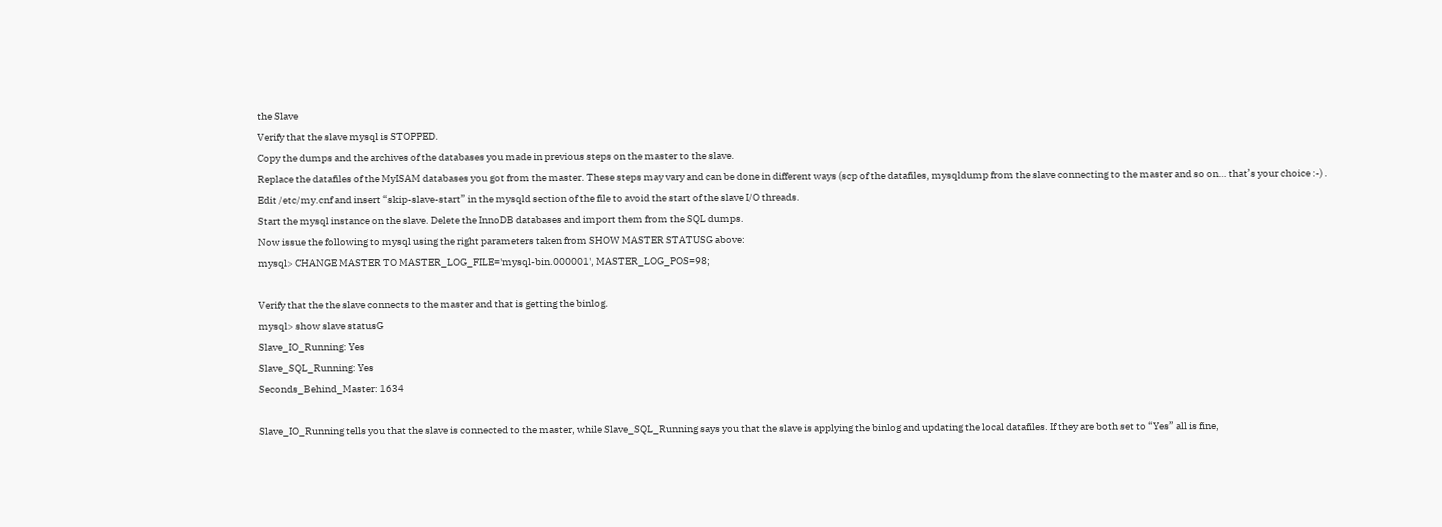the Slave
Verify that the slave mysql is STOPPED.
Copy the dumps and the archives of the databases you made in previous steps on the master to the slave.
Replace the datafiles of the MyISAM databases you got from the master. These steps may vary and can be done in different ways (scp of the datafiles, mysqldump from the slave connecting to the master and so on… that’s your choice :-) .
Edit /etc/my.cnf and insert “skip-slave-start” in the mysqld section of the file to avoid the start of the slave I/O threads.
Start the mysql instance on the slave. Delete the InnoDB databases and import them from the SQL dumps.
Now issue the following to mysql using the right parameters taken from SHOW MASTER STATUSG above:
mysql> CHANGE MASTER TO MASTER_LOG_FILE='mysql-bin.000001', MASTER_LOG_POS=98;

Verify that the the slave connects to the master and that is getting the binlog.
mysql> show slave statusG
Slave_IO_Running: Yes
Slave_SQL_Running: Yes
Seconds_Behind_Master: 1634

Slave_IO_Running tells you that the slave is connected to the master, while Slave_SQL_Running says you that the slave is applying the binlog and updating the local datafiles. If they are both set to “Yes” all is fine,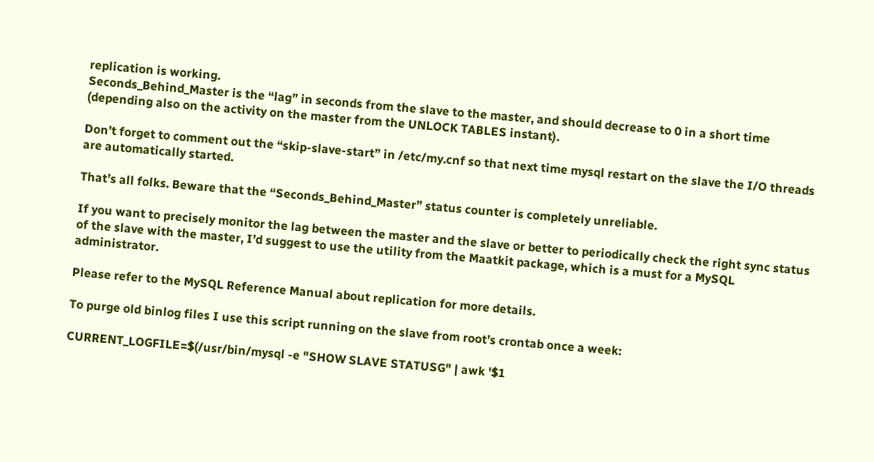replication is working.
Seconds_Behind_Master is the “lag” in seconds from the slave to the master, and should decrease to 0 in a short time (depending also on the activity on the master from the UNLOCK TABLES instant).

Don’t forget to comment out the “skip-slave-start” in /etc/my.cnf so that next time mysql restart on the slave the I/O threads are automatically started.

That’s all folks. Beware that the “Seconds_Behind_Master” status counter is completely unreliable.

If you want to precisely monitor the lag between the master and the slave or better to periodically check the right sync status of the slave with the master, I’d suggest to use the utility from the Maatkit package, which is a must for a MySQL administrator.

Please refer to the MySQL Reference Manual about replication for more details.

To purge old binlog files I use this script running on the slave from root’s crontab once a week:

CURRENT_LOGFILE=$(/usr/bin/mysql -e "SHOW SLAVE STATUSG" | awk '$1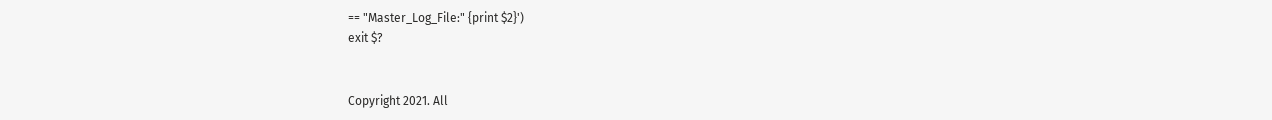== "Master_Log_File:" {print $2}')
exit $?


Copyright 2021. All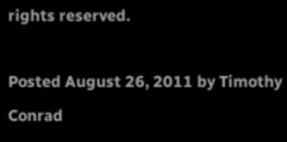rights reserved.

Posted August 26, 2011 by Timothy Conrad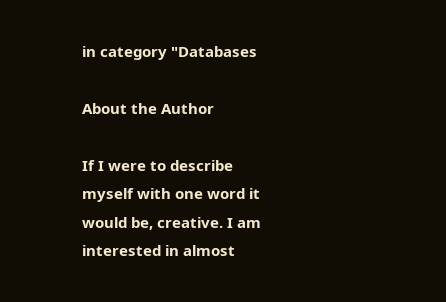in category "Databases

About the Author

If I were to describe myself with one word it would be, creative. I am interested in almost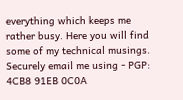everything which keeps me rather busy. Here you will find some of my technical musings. Securely email me using - PGP: 4CB8 91EB 0C0A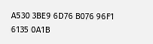A530 3BE9 6D76 B076 96F1 6135 0A1B